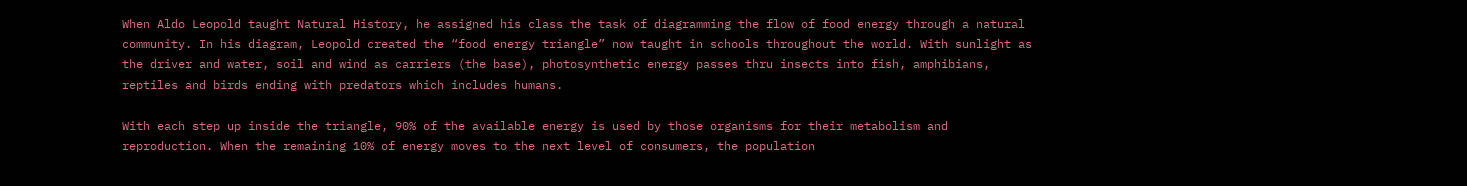When Aldo Leopold taught Natural History, he assigned his class the task of diagramming the flow of food energy through a natural community. In his diagram, Leopold created the “food energy triangle” now taught in schools throughout the world. With sunlight as the driver and water, soil and wind as carriers (the base), photosynthetic energy passes thru insects into fish, amphibians, reptiles and birds ending with predators which includes humans.

With each step up inside the triangle, 90% of the available energy is used by those organisms for their metabolism and reproduction. When the remaining 10% of energy moves to the next level of consumers, the population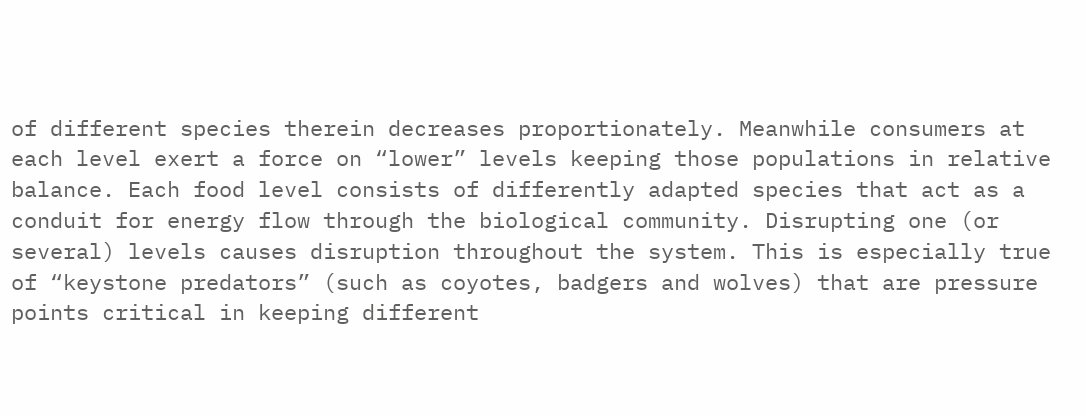of different species therein decreases proportionately. Meanwhile consumers at each level exert a force on “lower” levels keeping those populations in relative balance. Each food level consists of differently adapted species that act as a conduit for energy flow through the biological community. Disrupting one (or several) levels causes disruption throughout the system. This is especially true of “keystone predators” (such as coyotes, badgers and wolves) that are pressure points critical in keeping different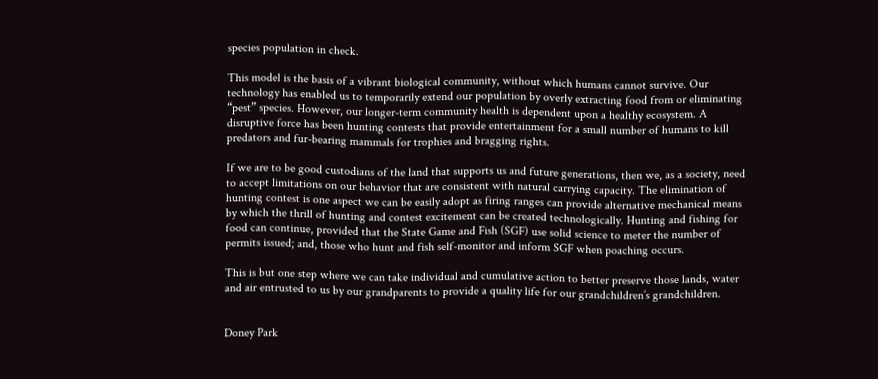species population in check.

This model is the basis of a vibrant biological community, without which humans cannot survive. Our technology has enabled us to temporarily extend our population by overly extracting food from or eliminating “pest” species. However, our longer-term community health is dependent upon a healthy ecosystem. A disruptive force has been hunting contests that provide entertainment for a small number of humans to kill predators and fur-bearing mammals for trophies and bragging rights.

If we are to be good custodians of the land that supports us and future generations, then we, as a society, need to accept limitations on our behavior that are consistent with natural carrying capacity. The elimination of hunting contest is one aspect we can be easily adopt as firing ranges can provide alternative mechanical means by which the thrill of hunting and contest excitement can be created technologically. Hunting and fishing for food can continue, provided that the State Game and Fish (SGF) use solid science to meter the number of permits issued; and, those who hunt and fish self-monitor and inform SGF when poaching occurs.

This is but one step where we can take individual and cumulative action to better preserve those lands, water and air entrusted to us by our grandparents to provide a quality life for our grandchildren’s grandchildren.


Doney Park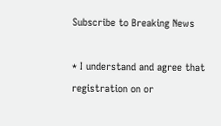Subscribe to Breaking News

* I understand and agree that registration on or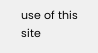use of this site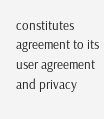constitutes agreement to its user agreement and privacy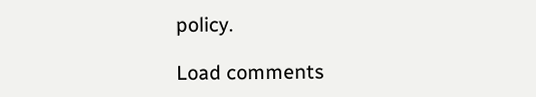policy.

Load comments